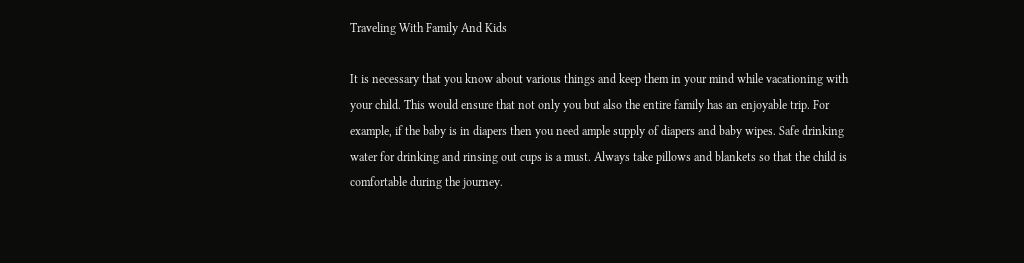Traveling With Family And Kids

It is necessary that you know about various things and keep them in your mind while vacationing with your child. This would ensure that not only you but also the entire family has an enjoyable trip. For example, if the baby is in diapers then you need ample supply of diapers and baby wipes. Safe drinking water for drinking and rinsing out cups is a must. Always take pillows and blankets so that the child is comfortable during the journey.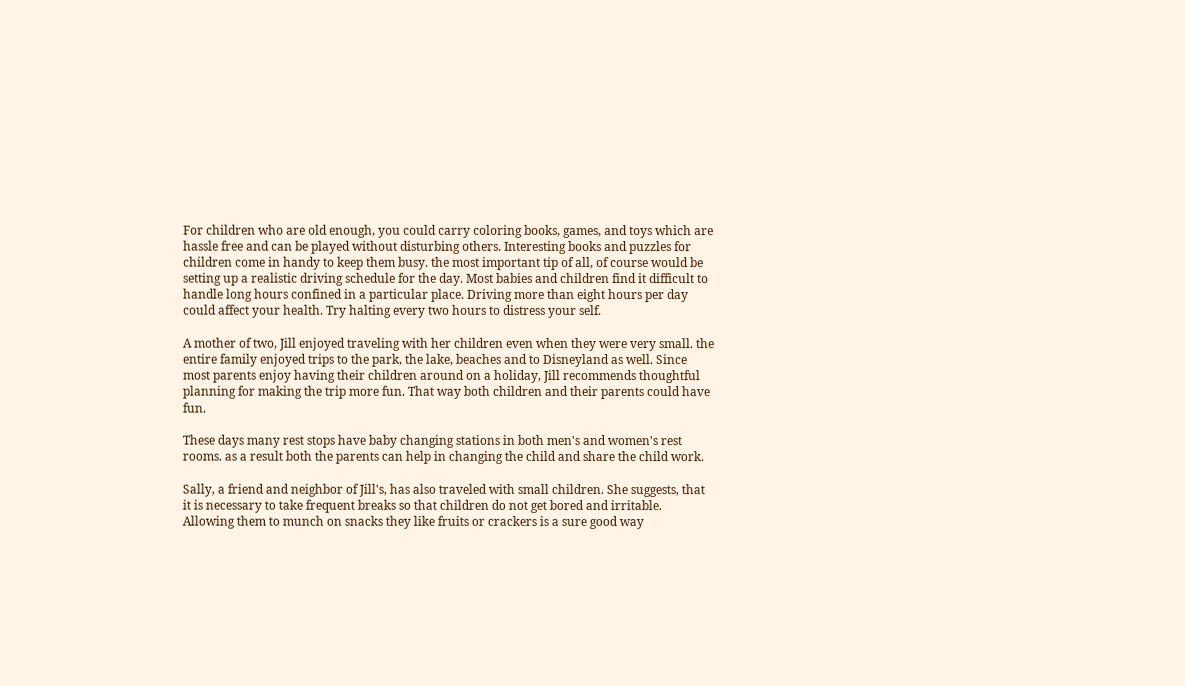For children who are old enough, you could carry coloring books, games, and toys which are hassle free and can be played without disturbing others. Interesting books and puzzles for children come in handy to keep them busy. the most important tip of all, of course would be setting up a realistic driving schedule for the day. Most babies and children find it difficult to handle long hours confined in a particular place. Driving more than eight hours per day could affect your health. Try halting every two hours to distress your self.

A mother of two, Jill enjoyed traveling with her children even when they were very small. the entire family enjoyed trips to the park, the lake, beaches and to Disneyland as well. Since most parents enjoy having their children around on a holiday, Jill recommends thoughtful planning for making the trip more fun. That way both children and their parents could have fun.

These days many rest stops have baby changing stations in both men's and women's rest rooms. as a result both the parents can help in changing the child and share the child work.

Sally, a friend and neighbor of Jill's, has also traveled with small children. She suggests, that it is necessary to take frequent breaks so that children do not get bored and irritable. Allowing them to munch on snacks they like fruits or crackers is a sure good way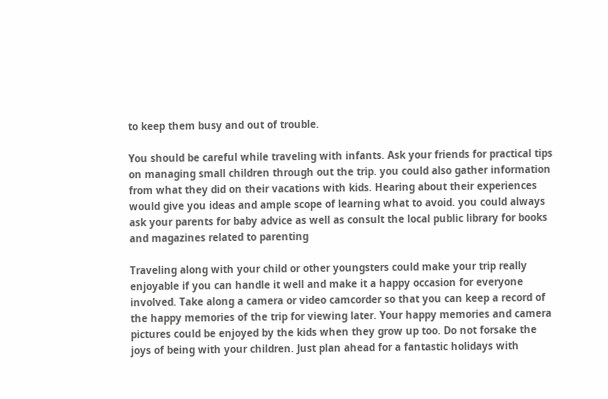to keep them busy and out of trouble.

You should be careful while traveling with infants. Ask your friends for practical tips on managing small children through out the trip. you could also gather information from what they did on their vacations with kids. Hearing about their experiences would give you ideas and ample scope of learning what to avoid. you could always ask your parents for baby advice as well as consult the local public library for books and magazines related to parenting

Traveling along with your child or other youngsters could make your trip really enjoyable if you can handle it well and make it a happy occasion for everyone involved. Take along a camera or video camcorder so that you can keep a record of the happy memories of the trip for viewing later. Your happy memories and camera pictures could be enjoyed by the kids when they grow up too. Do not forsake the joys of being with your children. Just plan ahead for a fantastic holidays with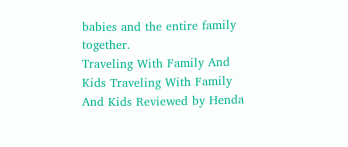babies and the entire family together.
Traveling With Family And Kids Traveling With Family And Kids Reviewed by Henda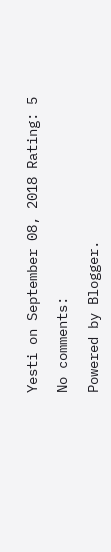Yesti on September 08, 2018 Rating: 5

No comments:

Powered by Blogger.